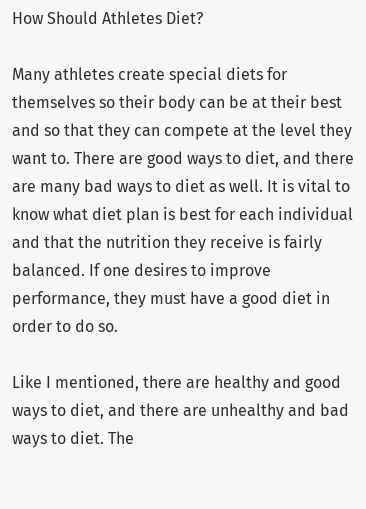How Should Athletes Diet?

Many athletes create special diets for themselves so their body can be at their best and so that they can compete at the level they want to. There are good ways to diet, and there are many bad ways to diet as well. It is vital to know what diet plan is best for each individual and that the nutrition they receive is fairly balanced. If one desires to improve performance, they must have a good diet in order to do so.

Like I mentioned, there are healthy and good ways to diet, and there are unhealthy and bad ways to diet. The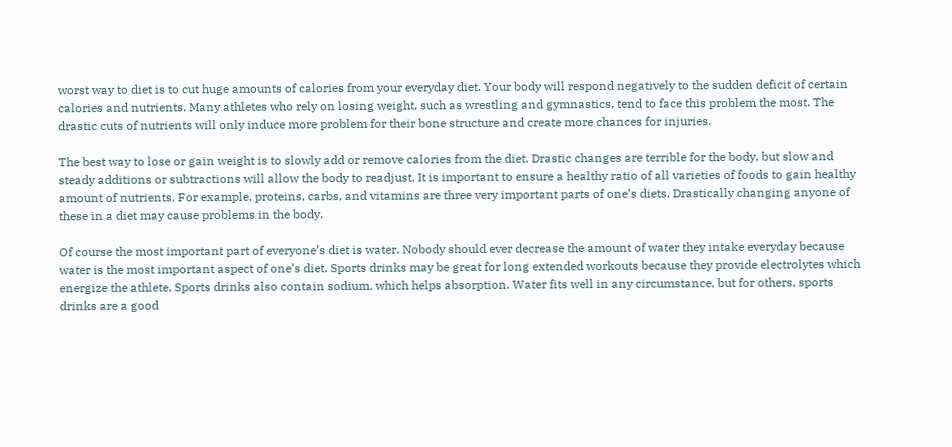worst way to diet is to cut huge amounts of calories from your everyday diet. Your body will respond negatively to the sudden deficit of certain calories and nutrients. Many athletes who rely on losing weight, such as wrestling and gymnastics, tend to face this problem the most. The drastic cuts of nutrients will only induce more problem for their bone structure and create more chances for injuries.

The best way to lose or gain weight is to slowly add or remove calories from the diet. Drastic changes are terrible for the body, but slow and steady additions or subtractions will allow the body to readjust. It is important to ensure a healthy ratio of all varieties of foods to gain healthy amount of nutrients. For example, proteins, carbs, and vitamins are three very important parts of one’s diets. Drastically changing anyone of these in a diet may cause problems in the body.

Of course the most important part of everyone’s diet is water. Nobody should ever decrease the amount of water they intake everyday because water is the most important aspect of one’s diet. Sports drinks may be great for long extended workouts because they provide electrolytes which energize the athlete. Sports drinks also contain sodium, which helps absorption. Water fits well in any circumstance, but for others, sports drinks are a good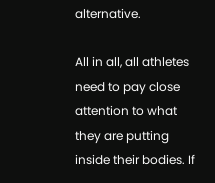alternative.

All in all, all athletes need to pay close attention to what they are putting inside their bodies. If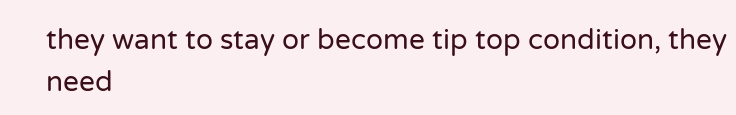they want to stay or become tip top condition, they need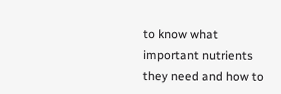to know what important nutrients they need and how to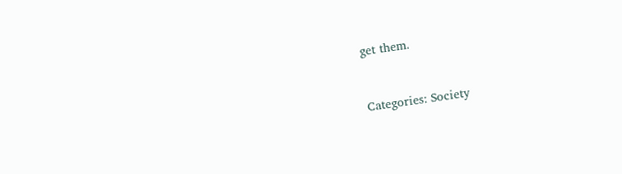get them.


Categories: Society